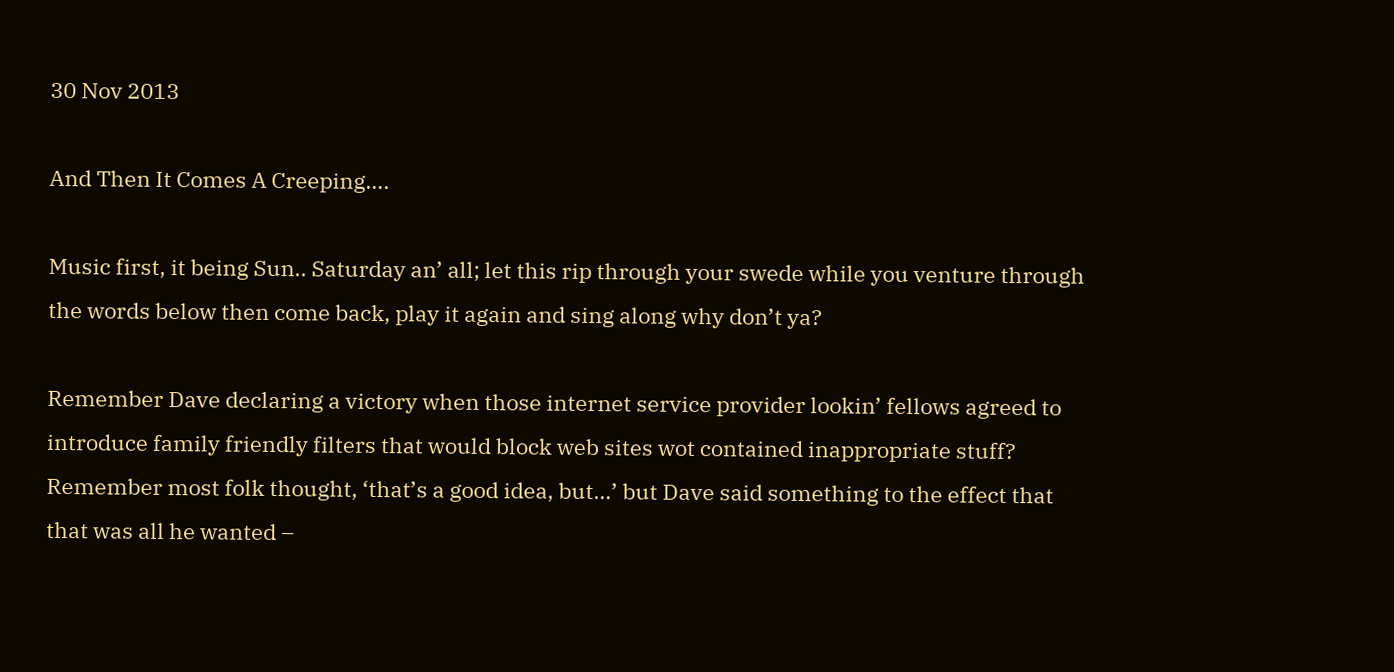30 Nov 2013

And Then It Comes A Creeping….

Music first, it being Sun.. Saturday an’ all; let this rip through your swede while you venture through the words below then come back, play it again and sing along why don’t ya?

Remember Dave declaring a victory when those internet service provider lookin’ fellows agreed to introduce family friendly filters that would block web sites wot contained inappropriate stuff? Remember most folk thought, ‘that’s a good idea, but…’ but Dave said something to the effect that that was all he wanted –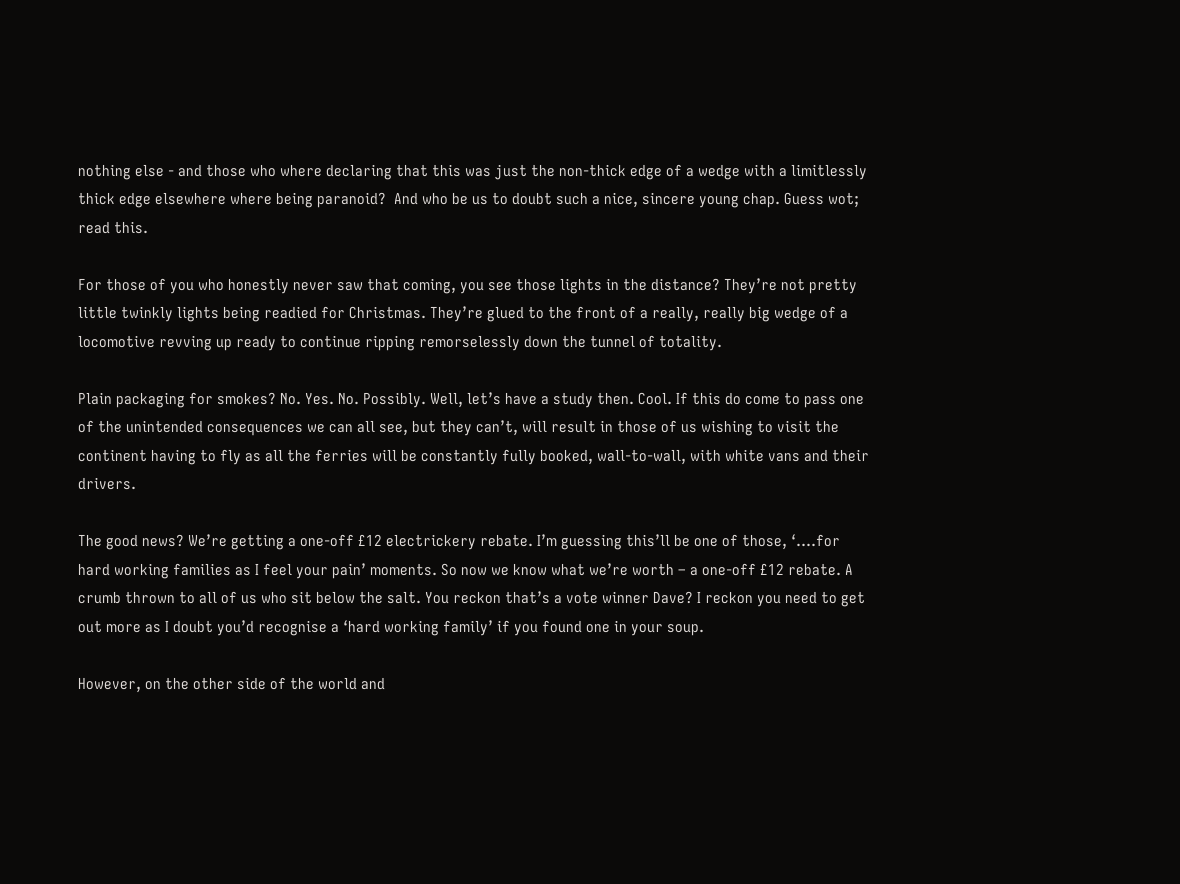nothing else - and those who where declaring that this was just the non-thick edge of a wedge with a limitlessly thick edge elsewhere where being paranoid?  And who be us to doubt such a nice, sincere young chap. Guess wot; read this.

For those of you who honestly never saw that coming, you see those lights in the distance? They’re not pretty little twinkly lights being readied for Christmas. They’re glued to the front of a really, really big wedge of a locomotive revving up ready to continue ripping remorselessly down the tunnel of totality.

Plain packaging for smokes? No. Yes. No. Possibly. Well, let’s have a study then. Cool. If this do come to pass one of the unintended consequences we can all see, but they can’t, will result in those of us wishing to visit the continent having to fly as all the ferries will be constantly fully booked, wall-to-wall, with white vans and their drivers.

The good news? We’re getting a one-off £12 electrickery rebate. I’m guessing this’ll be one of those, ‘….for hard working families as I feel your pain’ moments. So now we know what we’re worth – a one-off £12 rebate. A crumb thrown to all of us who sit below the salt. You reckon that’s a vote winner Dave? I reckon you need to get out more as I doubt you’d recognise a ‘hard working family’ if you found one in your soup.

However, on the other side of the world and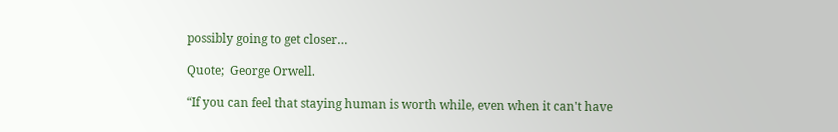possibly going to get closer…

Quote;  George Orwell.

“If you can feel that staying human is worth while, even when it can't have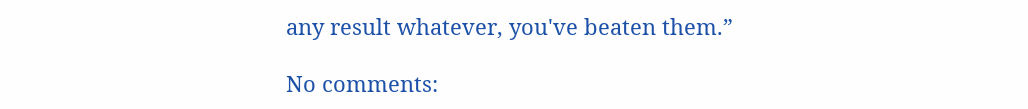any result whatever, you've beaten them.”

No comments: